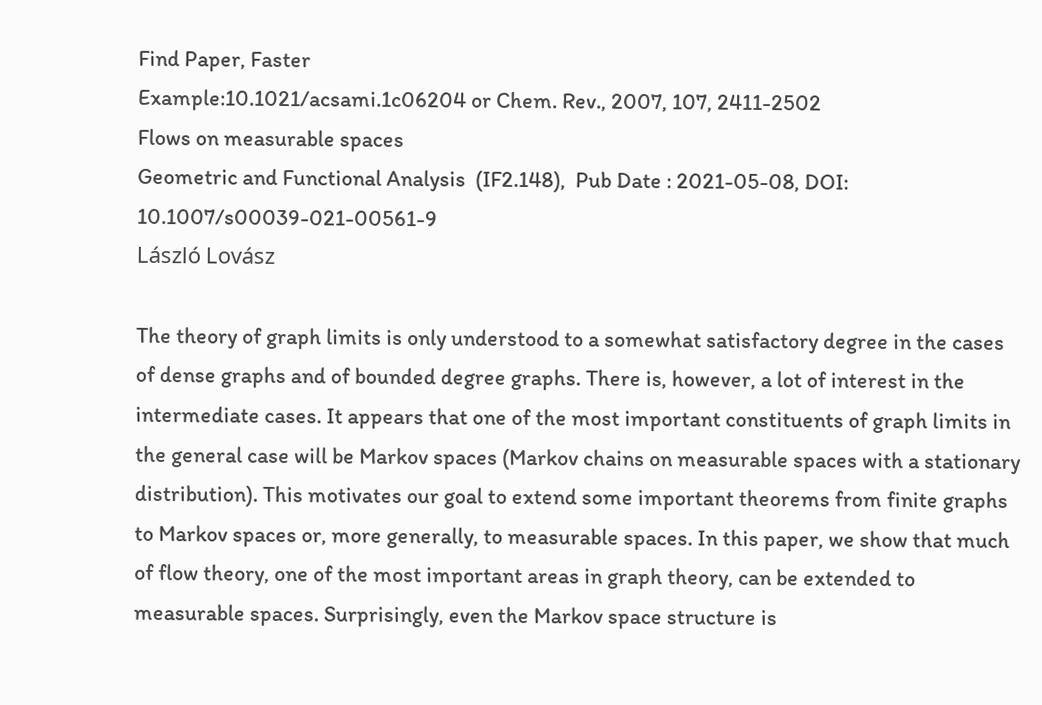Find Paper, Faster
Example:10.1021/acsami.1c06204 or Chem. Rev., 2007, 107, 2411-2502
Flows on measurable spaces
Geometric and Functional Analysis  (IF2.148),  Pub Date : 2021-05-08, DOI: 10.1007/s00039-021-00561-9
László Lovász

The theory of graph limits is only understood to a somewhat satisfactory degree in the cases of dense graphs and of bounded degree graphs. There is, however, a lot of interest in the intermediate cases. It appears that one of the most important constituents of graph limits in the general case will be Markov spaces (Markov chains on measurable spaces with a stationary distribution). This motivates our goal to extend some important theorems from finite graphs to Markov spaces or, more generally, to measurable spaces. In this paper, we show that much of flow theory, one of the most important areas in graph theory, can be extended to measurable spaces. Surprisingly, even the Markov space structure is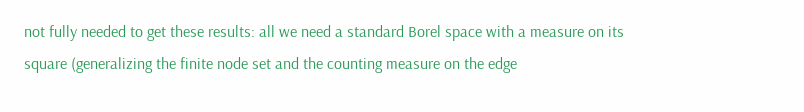not fully needed to get these results: all we need a standard Borel space with a measure on its square (generalizing the finite node set and the counting measure on the edge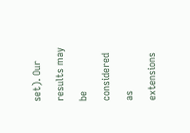set). Our results may be considered as extensions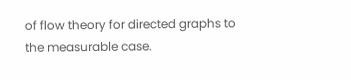of flow theory for directed graphs to the measurable case.